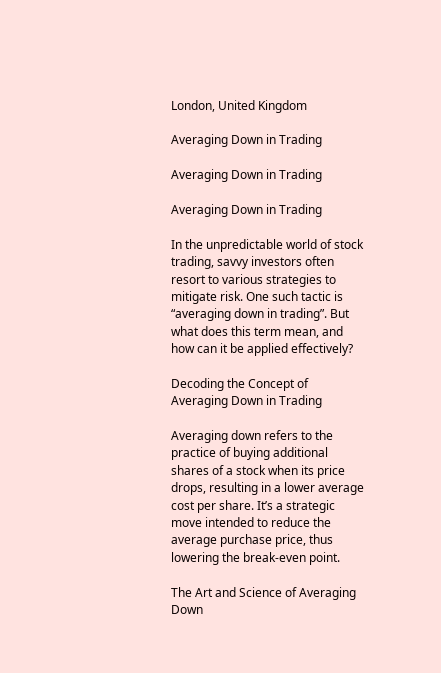London, United Kingdom

Averaging Down in Trading

Averaging Down in Trading

Averaging Down in Trading

In the unpredictable world of stock trading, savvy investors often resort to various strategies to mitigate risk. One such tactic is “averaging down in trading”. But what does this term mean, and how can it be applied effectively?

Decoding the Concept of Averaging Down in Trading

Averaging down refers to the practice of buying additional shares of a stock when its price drops, resulting in a lower average cost per share. It’s a strategic move intended to reduce the average purchase price, thus lowering the break-even point.

The Art and Science of Averaging Down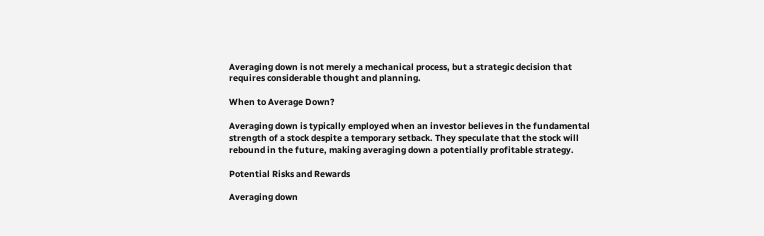Averaging down is not merely a mechanical process, but a strategic decision that requires considerable thought and planning.

When to Average Down?

Averaging down is typically employed when an investor believes in the fundamental strength of a stock despite a temporary setback. They speculate that the stock will rebound in the future, making averaging down a potentially profitable strategy.

Potential Risks and Rewards

Averaging down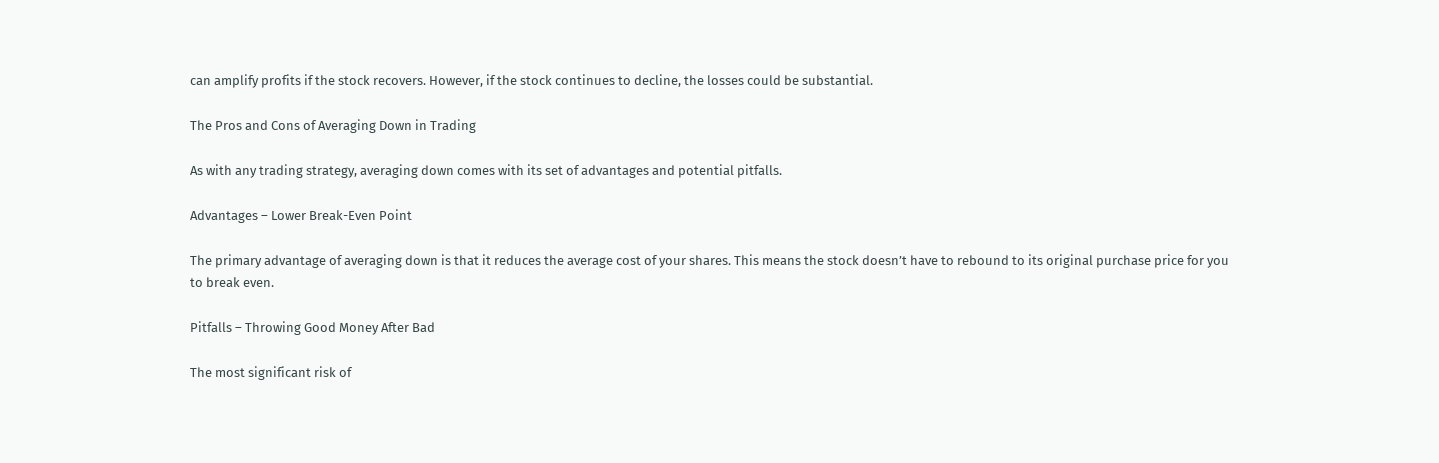can amplify profits if the stock recovers. However, if the stock continues to decline, the losses could be substantial.

The Pros and Cons of Averaging Down in Trading

As with any trading strategy, averaging down comes with its set of advantages and potential pitfalls.

Advantages – Lower Break-Even Point

The primary advantage of averaging down is that it reduces the average cost of your shares. This means the stock doesn’t have to rebound to its original purchase price for you to break even.

Pitfalls – Throwing Good Money After Bad

The most significant risk of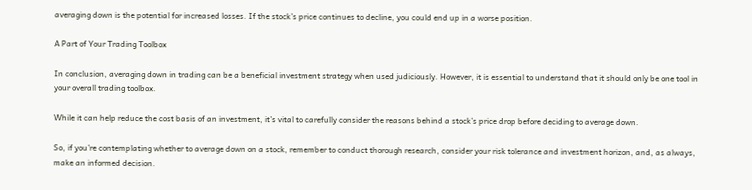averaging down is the potential for increased losses. If the stock’s price continues to decline, you could end up in a worse position.

A Part of Your Trading Toolbox

In conclusion, averaging down in trading can be a beneficial investment strategy when used judiciously. However, it is essential to understand that it should only be one tool in your overall trading toolbox.

While it can help reduce the cost basis of an investment, it’s vital to carefully consider the reasons behind a stock’s price drop before deciding to average down.

So, if you’re contemplating whether to average down on a stock, remember to conduct thorough research, consider your risk tolerance and investment horizon, and, as always, make an informed decision.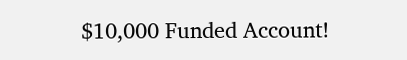$10,000 Funded Account!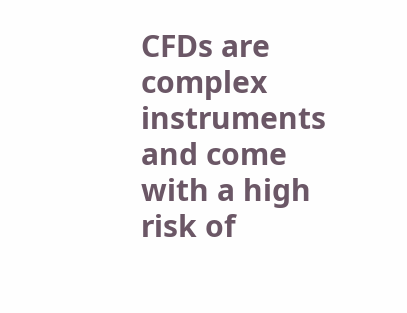CFDs are complex instruments and come with a high risk of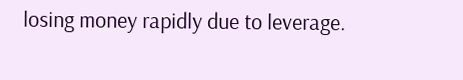losing money rapidly due to leverage.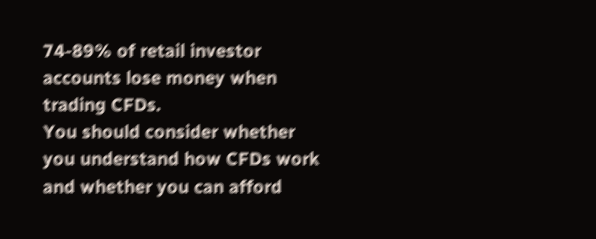74-89% of retail investor accounts lose money when trading CFDs.
You should consider whether you understand how CFDs work and whether you can afford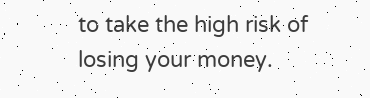to take the high risk of losing your money.